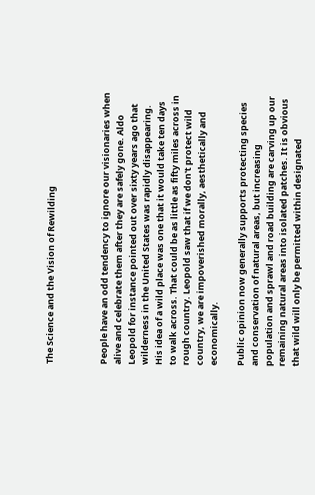The Science and the Vision of Rewilding



People have an odd tendency to ignore our visionaries when alive and celebrate them after they are safely gone. Aldo Leopold for instance pointed out over sixty years ago that wilderness in the United States was rapidly disappearing. His idea of a wild place was one that it would take ten days to walk across. That could be as little as fifty miles across in rough country. Leopold saw that if we don't protect wild country, we are impoverished morally, aesthetically and economically.

Public opinion now generally supports protecting species and conservation of natural areas, but increasing population and sprawl and road building are carving up our remaining natural areas into isolated patches. It is obvious that wild will only be permitted within designated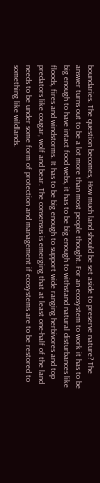boundaries. The question becomes, How much land should be set aside to preserve nature? The answer turns out to be a lot more than most people thought. For an ecosystem to work it has to be big enough to have intact food webs, it has to be big enough to withstand natural disturbances like floods, fires and windstorms. It has to be big enough to support wide ranging herbivores and top predators like cougar, wolf and bear. The consensus is emerging that at least one-half of the land needs to be under some form of protection and management if ecosystems are to be restored to something like wildlands.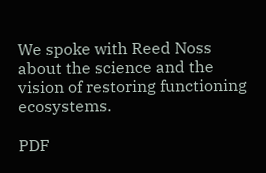We spoke with Reed Noss about the science and the vision of restoring functioning ecosystems.

PDF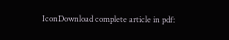IconDownload complete article in pdf: